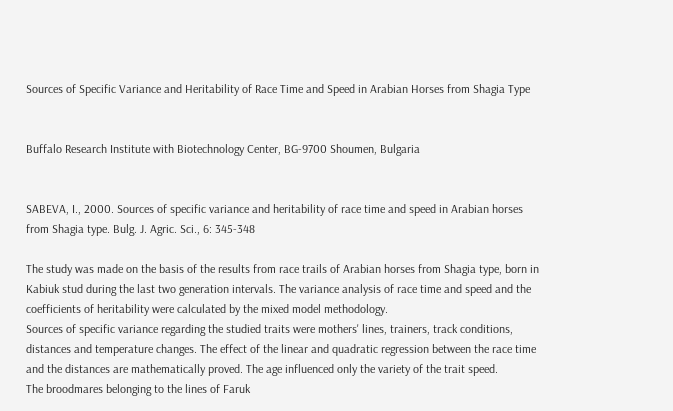Sources of Specific Variance and Heritability of Race Time and Speed in Arabian Horses from Shagia Type


Buffalo Research Institute with Biotechnology Center, BG-9700 Shoumen, Bulgaria


SABEVA, I., 2000. Sources of specific variance and heritability of race time and speed in Arabian horses from Shagia type. Bulg. J. Agric. Sci., 6: 345-348

The study was made on the basis of the results from race trails of Arabian horses from Shagia type, born in Kabiuk stud during the last two generation intervals. The variance analysis of race time and speed and the coefficients of heritability were calculated by the mixed model methodology.
Sources of specific variance regarding the studied traits were mothers' lines, trainers, track conditions, distances and temperature changes. The effect of the linear and quadratic regression between the race time and the distances are mathematically proved. The age influenced only the variety of the trait speed.
The broodmares belonging to the lines of Faruk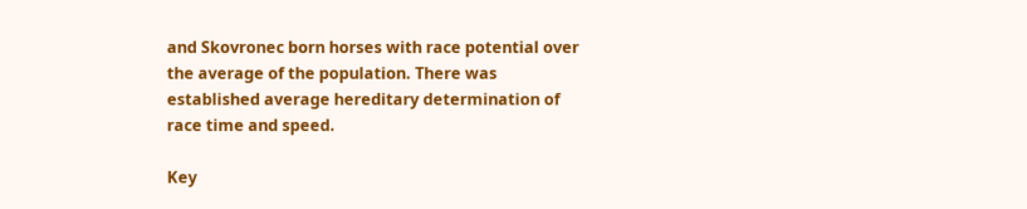and Skovronec born horses with race potential over the average of the population. There was established average hereditary determination of race time and speed.

Key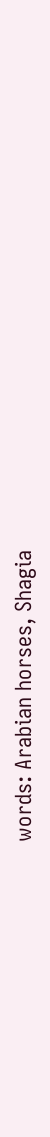words: Arabian horses, Shagia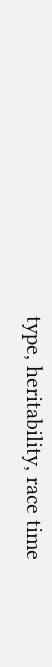type, heritability, race time